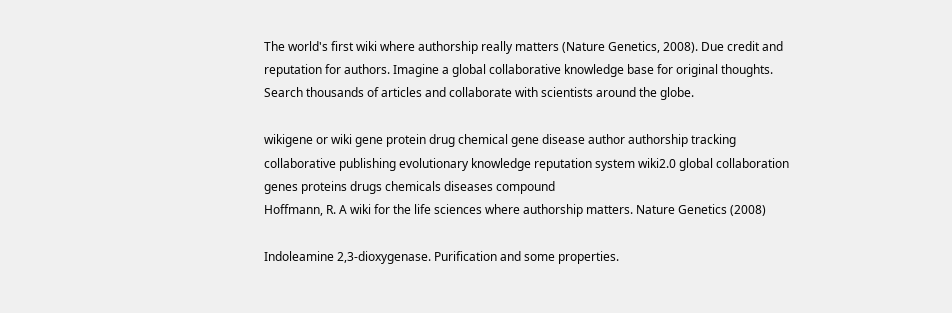The world's first wiki where authorship really matters (Nature Genetics, 2008). Due credit and reputation for authors. Imagine a global collaborative knowledge base for original thoughts. Search thousands of articles and collaborate with scientists around the globe.

wikigene or wiki gene protein drug chemical gene disease author authorship tracking collaborative publishing evolutionary knowledge reputation system wiki2.0 global collaboration genes proteins drugs chemicals diseases compound
Hoffmann, R. A wiki for the life sciences where authorship matters. Nature Genetics (2008)

Indoleamine 2,3-dioxygenase. Purification and some properties.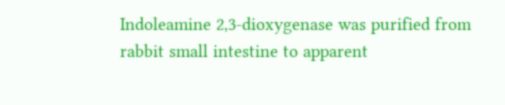Indoleamine 2,3-dioxygenase was purified from rabbit small intestine to apparent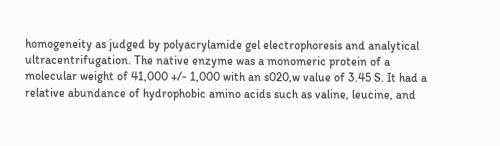homogeneity as judged by polyacrylamide gel electrophoresis and analytical ultracentrifugation. The native enzyme was a monomeric protein of a molecular weight of 41,000 +/- 1,000 with an s020,w value of 3.45 S. It had a relative abundance of hydrophobic amino acids such as valine, leucine, and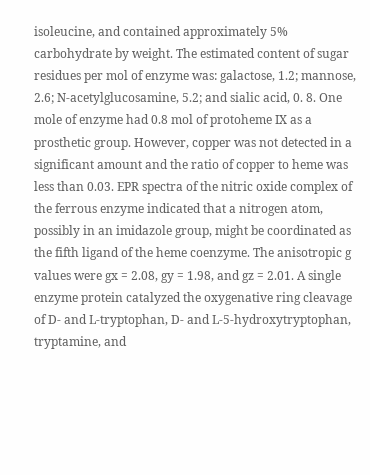isoleucine, and contained approximately 5% carbohydrate by weight. The estimated content of sugar residues per mol of enzyme was: galactose, 1.2; mannose, 2.6; N-acetylglucosamine, 5.2; and sialic acid, 0. 8. One mole of enzyme had 0.8 mol of protoheme IX as a prosthetic group. However, copper was not detected in a significant amount and the ratio of copper to heme was less than 0.03. EPR spectra of the nitric oxide complex of the ferrous enzyme indicated that a nitrogen atom, possibly in an imidazole group, might be coordinated as the fifth ligand of the heme coenzyme. The anisotropic g values were gx = 2.08, gy = 1.98, and gz = 2.01. A single enzyme protein catalyzed the oxygenative ring cleavage of D- and L-tryptophan, D- and L-5-hydroxytryptophan, tryptamine, and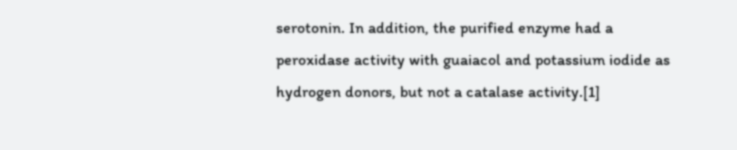serotonin. In addition, the purified enzyme had a peroxidase activity with guaiacol and potassium iodide as hydrogen donors, but not a catalase activity.[1]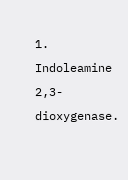1. Indoleamine 2,3-dioxygenase.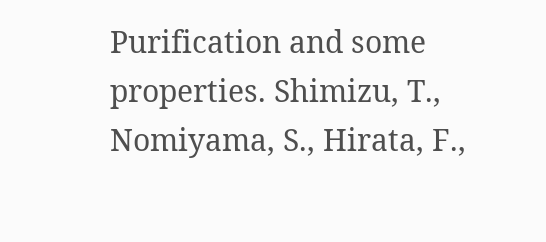Purification and some properties. Shimizu, T., Nomiyama, S., Hirata, F.,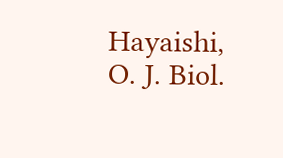Hayaishi, O. J. Biol.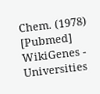Chem. (1978) [Pubmed]
WikiGenes - Universities